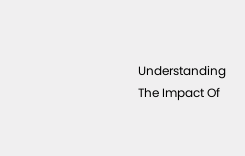Understanding The Impact Of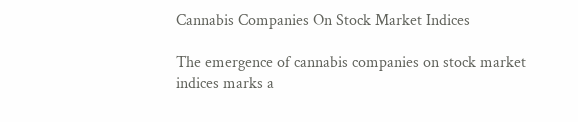Cannabis Companies On Stock Market Indices

The emergence of cannabis companies on stock market indices marks a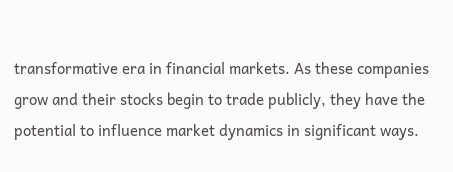transformative era in financial markets. As these companies grow and their stocks begin to trade publicly, they have the potential to influence market dynamics in significant ways.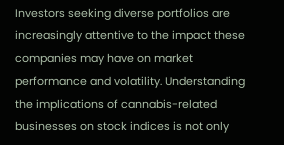Investors seeking diverse portfolios are increasingly attentive to the impact these companies may have on market performance and volatility. Understanding the implications of cannabis-related businesses on stock indices is not only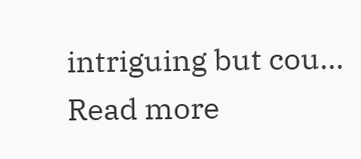intriguing but cou... Read more